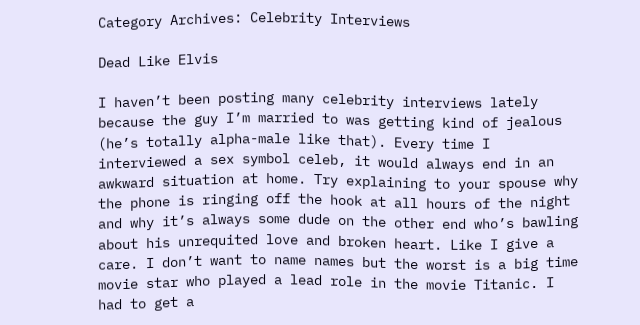Category Archives: Celebrity Interviews

Dead Like Elvis

I haven’t been posting many celebrity interviews lately because the guy I’m married to was getting kind of jealous (he’s totally alpha-male like that). Every time I interviewed a sex symbol celeb, it would always end in an awkward situation at home. Try explaining to your spouse why the phone is ringing off the hook at all hours of the night and why it’s always some dude on the other end who’s bawling about his unrequited love and broken heart. Like I give a care. I don’t want to name names but the worst is a big time movie star who played a lead role in the movie Titanic. I had to get a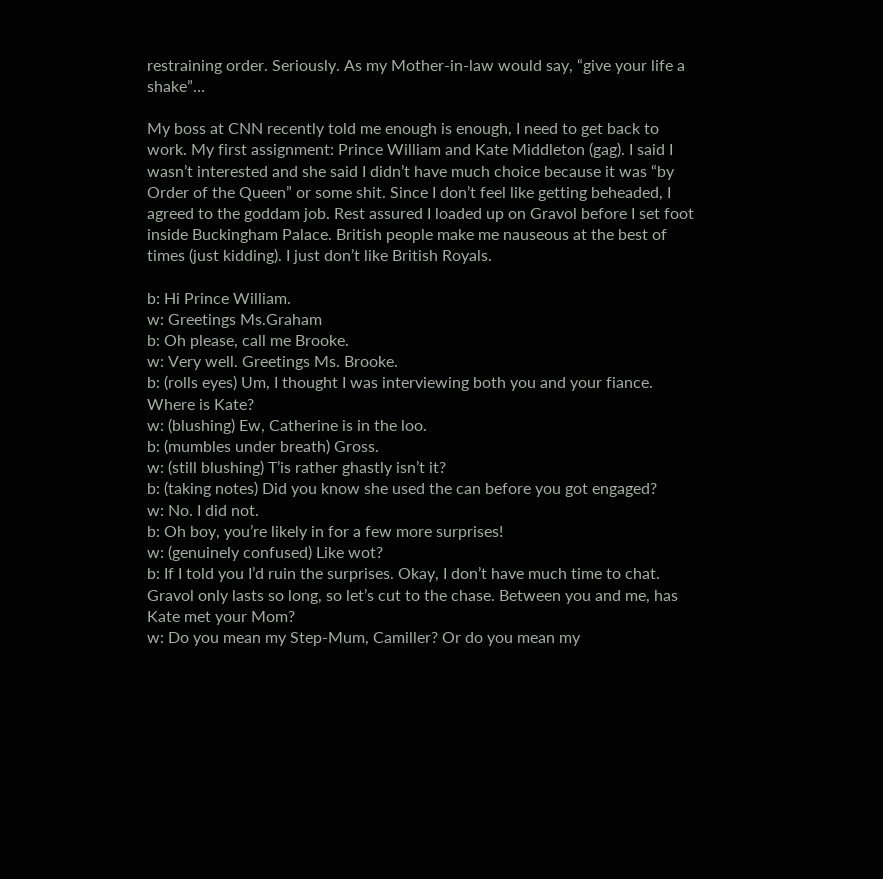restraining order. Seriously. As my Mother-in-law would say, “give your life a shake”…

My boss at CNN recently told me enough is enough, I need to get back to work. My first assignment: Prince William and Kate Middleton (gag). I said I wasn’t interested and she said I didn’t have much choice because it was “by Order of the Queen” or some shit. Since I don’t feel like getting beheaded, I agreed to the goddam job. Rest assured I loaded up on Gravol before I set foot inside Buckingham Palace. British people make me nauseous at the best of times (just kidding). I just don’t like British Royals.

b: Hi Prince William.
w: Greetings Ms.Graham
b: Oh please, call me Brooke.
w: Very well. Greetings Ms. Brooke.
b: (rolls eyes) Um, I thought I was interviewing both you and your fiance. Where is Kate?
w: (blushing) Ew, Catherine is in the loo.
b: (mumbles under breath) Gross.
w: (still blushing) T’is rather ghastly isn’t it?
b: (taking notes) Did you know she used the can before you got engaged?
w: No. I did not.
b: Oh boy, you’re likely in for a few more surprises!
w: (genuinely confused) Like wot?
b: If I told you I’d ruin the surprises. Okay, I don’t have much time to chat. Gravol only lasts so long, so let’s cut to the chase. Between you and me, has Kate met your Mom?
w: Do you mean my Step-Mum, Camiller? Or do you mean my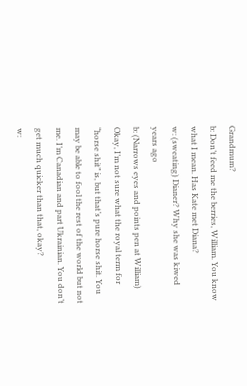Grandmum?
b: Don’t feed me the berries, William. You know what I mean. Has Kate met Diana?
w: (sweating) Dianer? Why she was kiwed years ago
b: (Narrows eyes and points pen at William) Okay, I’m not sure what the royal term for “horse shit” is, but that’s pure horse shit. You may be able to fool the rest of the world but not me. I’m Canadian and part Ukrainian. You don’t get much quicker than that, okay?
w: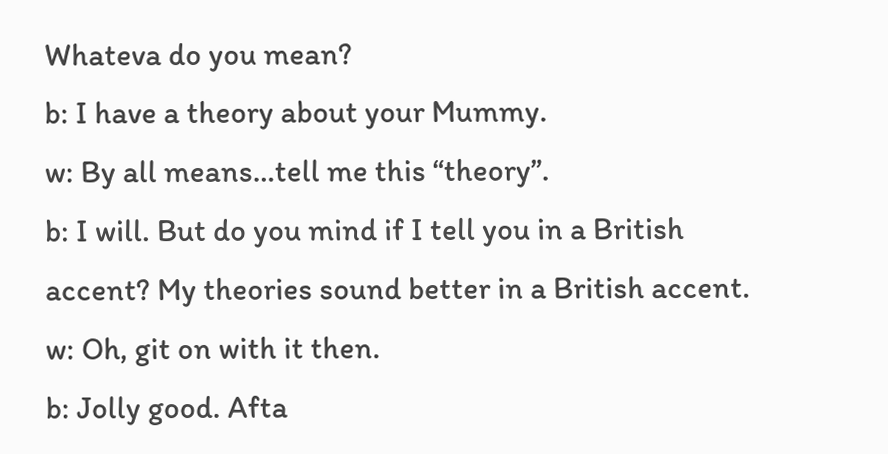Whateva do you mean?
b: I have a theory about your Mummy.
w: By all means…tell me this “theory”.
b: I will. But do you mind if I tell you in a British accent? My theories sound better in a British accent.
w: Oh, git on with it then.
b: Jolly good. Afta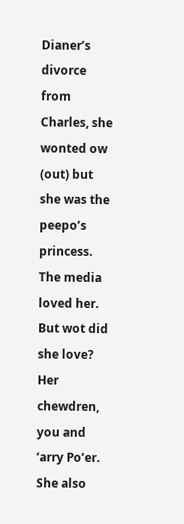Dianer’s divorce from Charles, she wonted ow (out) but she was the peepo’s princess. The media loved her. But wot did she love? Her chewdren, you and ‘arry Po’er. She also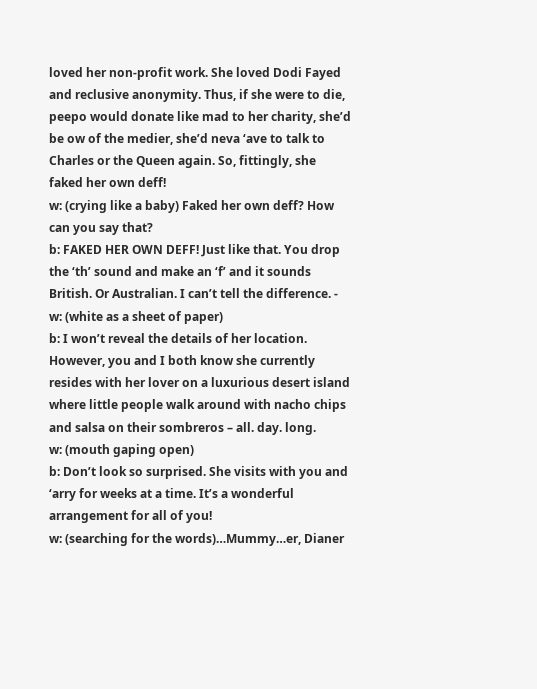loved her non-profit work. She loved Dodi Fayed and reclusive anonymity. Thus, if she were to die, peepo would donate like mad to her charity, she’d be ow of the medier, she’d neva ‘ave to talk to Charles or the Queen again. So, fittingly, she faked her own deff!
w: (crying like a baby) Faked her own deff? How can you say that?
b: FAKED HER OWN DEFF! Just like that. You drop the ‘th’ sound and make an ‘f’ and it sounds British. Or Australian. I can’t tell the difference. -
w: (white as a sheet of paper)
b: I won’t reveal the details of her location. However, you and I both know she currently resides with her lover on a luxurious desert island where little people walk around with nacho chips and salsa on their sombreros – all. day. long.
w: (mouth gaping open)
b: Don’t look so surprised. She visits with you and ‘arry for weeks at a time. It’s a wonderful arrangement for all of you!
w: (searching for the words)…Mummy…er, Dianer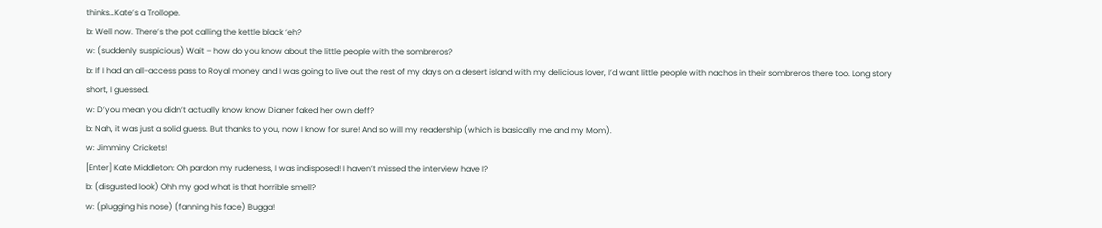thinks…Kate’s a Trollope.
b: Well now. There’s the pot calling the kettle black ‘eh?
w: (suddenly suspicious) Wait – how do you know about the little people with the sombreros?
b: If I had an all-access pass to Royal money and I was going to live out the rest of my days on a desert island with my delicious lover, I’d want little people with nachos in their sombreros there too. Long story short, I guessed.
w: D’you mean you didn’t actually know know Dianer faked her own deff?
b: Nah, it was just a solid guess. But thanks to you, now I know for sure! And so will my readership (which is basically me and my Mom).
w: Jimminy Crickets!
[Enter] Kate Middleton: Oh pardon my rudeness, I was indisposed! I haven’t missed the interview have I?
b: (disgusted look) Ohh my god what is that horrible smell?
w: (plugging his nose) (fanning his face) Bugga!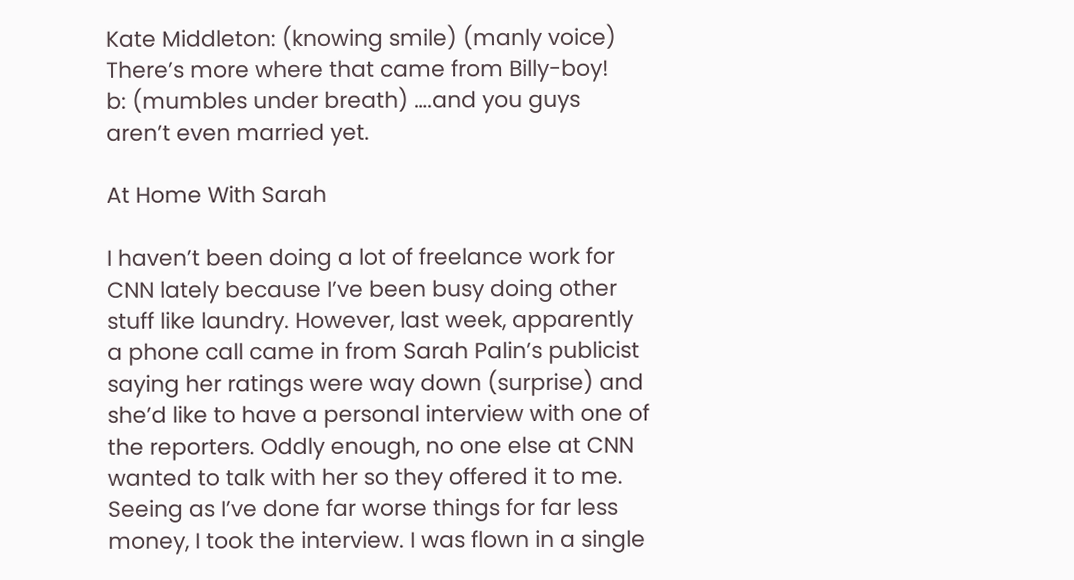Kate Middleton: (knowing smile) (manly voice) There’s more where that came from Billy-boy!
b: (mumbles under breath) ….and you guys aren’t even married yet.

At Home With Sarah

I haven’t been doing a lot of freelance work for CNN lately because I’ve been busy doing other stuff like laundry. However, last week, apparently a phone call came in from Sarah Palin’s publicist saying her ratings were way down (surprise) and she’d like to have a personal interview with one of the reporters. Oddly enough, no one else at CNN wanted to talk with her so they offered it to me. Seeing as I’ve done far worse things for far less money, I took the interview. I was flown in a single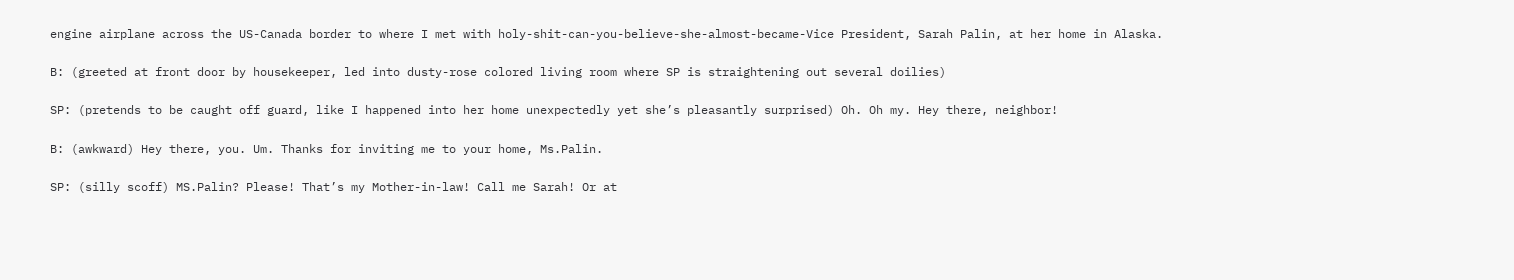engine airplane across the US-Canada border to where I met with holy-shit-can-you-believe-she-almost-became-Vice President, Sarah Palin, at her home in Alaska.

B: (greeted at front door by housekeeper, led into dusty-rose colored living room where SP is straightening out several doilies)

SP: (pretends to be caught off guard, like I happened into her home unexpectedly yet she’s pleasantly surprised) Oh. Oh my. Hey there, neighbor!

B: (awkward) Hey there, you. Um. Thanks for inviting me to your home, Ms.Palin.

SP: (silly scoff) MS.Palin? Please! That’s my Mother-in-law! Call me Sarah! Or at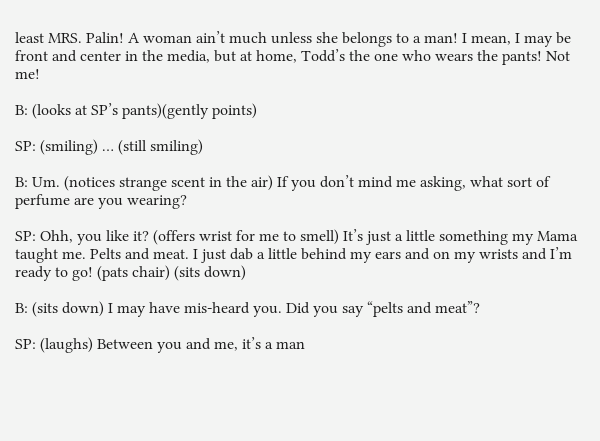least MRS. Palin! A woman ain’t much unless she belongs to a man! I mean, I may be front and center in the media, but at home, Todd’s the one who wears the pants! Not me!

B: (looks at SP’s pants)(gently points)

SP: (smiling) … (still smiling)

B: Um. (notices strange scent in the air) If you don’t mind me asking, what sort of perfume are you wearing?

SP: Ohh, you like it? (offers wrist for me to smell) It’s just a little something my Mama taught me. Pelts and meat. I just dab a little behind my ears and on my wrists and I’m ready to go! (pats chair) (sits down)

B: (sits down) I may have mis-heard you. Did you say “pelts and meat”?

SP: (laughs) Between you and me, it’s a man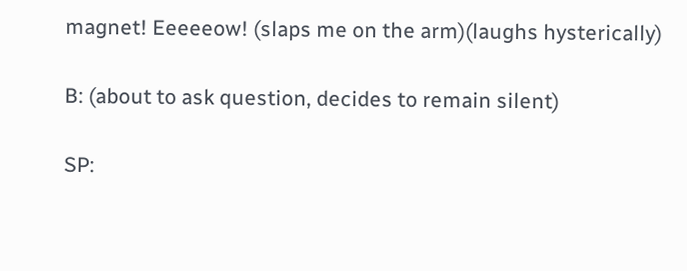magnet! Eeeeeow! (slaps me on the arm)(laughs hysterically)

B: (about to ask question, decides to remain silent)

SP: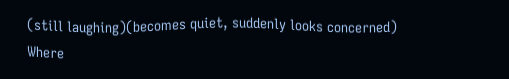(still laughing)(becomes quiet, suddenly looks concerned) Where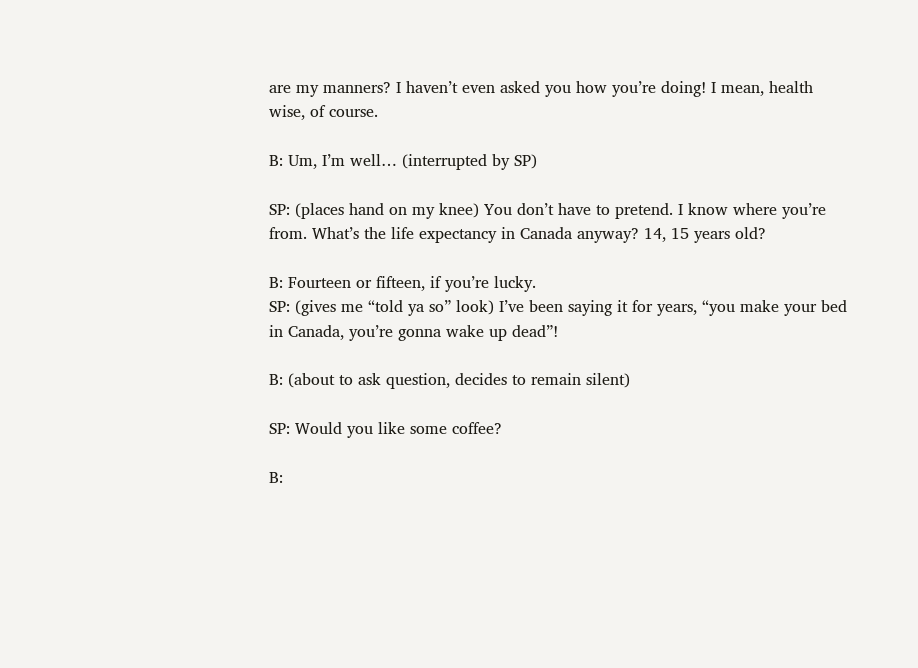are my manners? I haven’t even asked you how you’re doing! I mean, health wise, of course.

B: Um, I’m well… (interrupted by SP)

SP: (places hand on my knee) You don’t have to pretend. I know where you’re from. What’s the life expectancy in Canada anyway? 14, 15 years old?

B: Fourteen or fifteen, if you’re lucky.
SP: (gives me “told ya so” look) I’ve been saying it for years, “you make your bed in Canada, you’re gonna wake up dead”!

B: (about to ask question, decides to remain silent)

SP: Would you like some coffee?

B: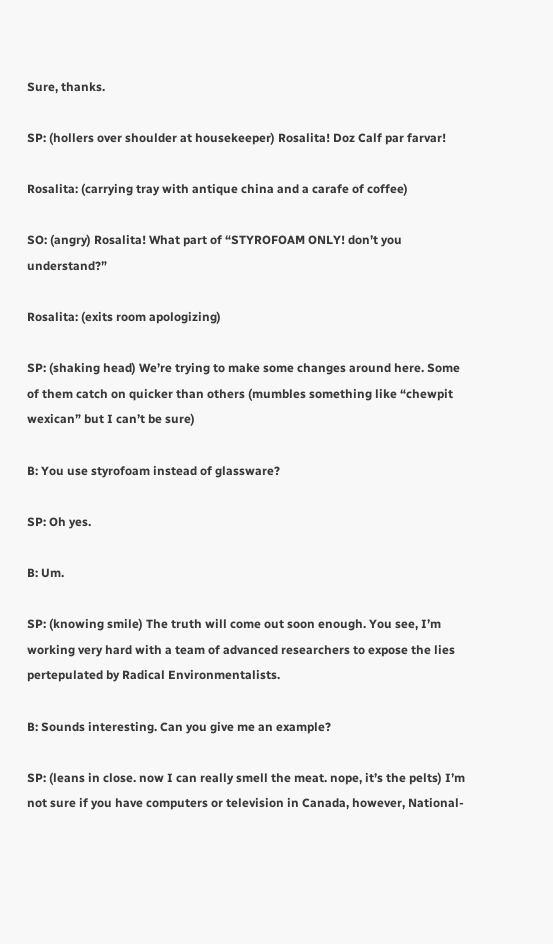Sure, thanks.

SP: (hollers over shoulder at housekeeper) Rosalita! Doz Calf par farvar!

Rosalita: (carrying tray with antique china and a carafe of coffee)

SO: (angry) Rosalita! What part of “STYROFOAM ONLY! don’t you understand?”

Rosalita: (exits room apologizing)

SP: (shaking head) We’re trying to make some changes around here. Some of them catch on quicker than others (mumbles something like “chewpit wexican” but I can’t be sure)

B: You use styrofoam instead of glassware?

SP: Oh yes.

B: Um.

SP: (knowing smile) The truth will come out soon enough. You see, I’m working very hard with a team of advanced researchers to expose the lies pertepulated by Radical Environmentalists.

B: Sounds interesting. Can you give me an example?

SP: (leans in close. now I can really smell the meat. nope, it’s the pelts) I’m not sure if you have computers or television in Canada, however, National-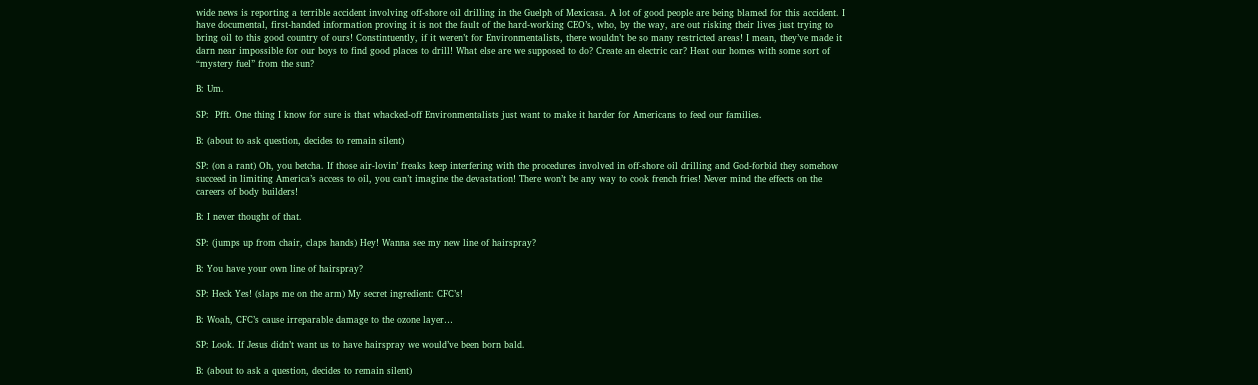wide news is reporting a terrible accident involving off-shore oil drilling in the Guelph of Mexicasa. A lot of good people are being blamed for this accident. I have documental, first-handed information proving it is not the fault of the hard-working CEO’s, who, by the way, are out risking their lives just trying to bring oil to this good country of ours! Constintuently, if it weren’t for Environmentalists, there wouldn’t be so many restricted areas! I mean, they’ve made it darn near impossible for our boys to find good places to drill! What else are we supposed to do? Create an electric car? Heat our homes with some sort of “mystery fuel” from the sun?

B: Um.

SP:  Pfft. One thing I know for sure is that whacked-off Environmentalists just want to make it harder for Americans to feed our families.

B: (about to ask question, decides to remain silent)

SP: (on a rant) Oh, you betcha. If those air-lovin’ freaks keep interfering with the procedures involved in off-shore oil drilling and God-forbid they somehow succeed in limiting America’s access to oil, you can’t imagine the devastation! There won’t be any way to cook french fries! Never mind the effects on the careers of body builders!

B: I never thought of that.

SP: (jumps up from chair, claps hands) Hey! Wanna see my new line of hairspray?

B: You have your own line of hairspray?

SP: Heck Yes! (slaps me on the arm) My secret ingredient: CFC’s!

B: Woah, CFC’s cause irreparable damage to the ozone layer…

SP: Look. If Jesus didn’t want us to have hairspray we would’ve been born bald.

B: (about to ask a question, decides to remain silent)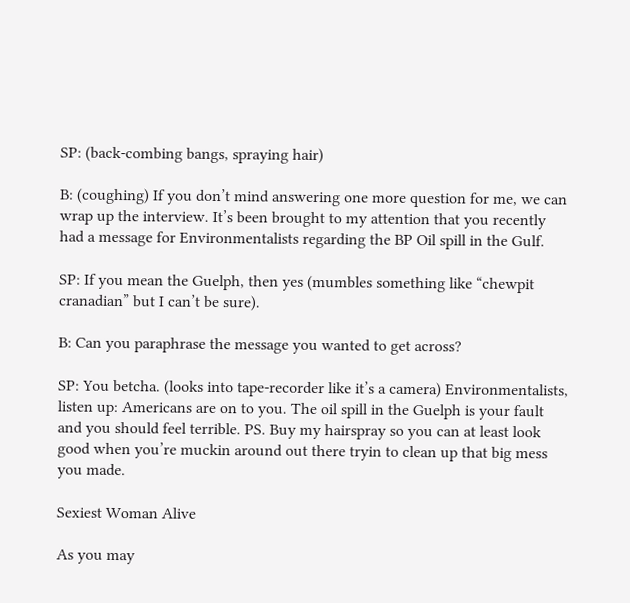SP: (back-combing bangs, spraying hair)

B: (coughing) If you don’t mind answering one more question for me, we can wrap up the interview. It’s been brought to my attention that you recently had a message for Environmentalists regarding the BP Oil spill in the Gulf.

SP: If you mean the Guelph, then yes (mumbles something like “chewpit cranadian” but I can’t be sure).

B: Can you paraphrase the message you wanted to get across?

SP: You betcha. (looks into tape-recorder like it’s a camera) Environmentalists, listen up: Americans are on to you. The oil spill in the Guelph is your fault and you should feel terrible. PS. Buy my hairspray so you can at least look good when you’re muckin around out there tryin to clean up that big mess you made.

Sexiest Woman Alive

As you may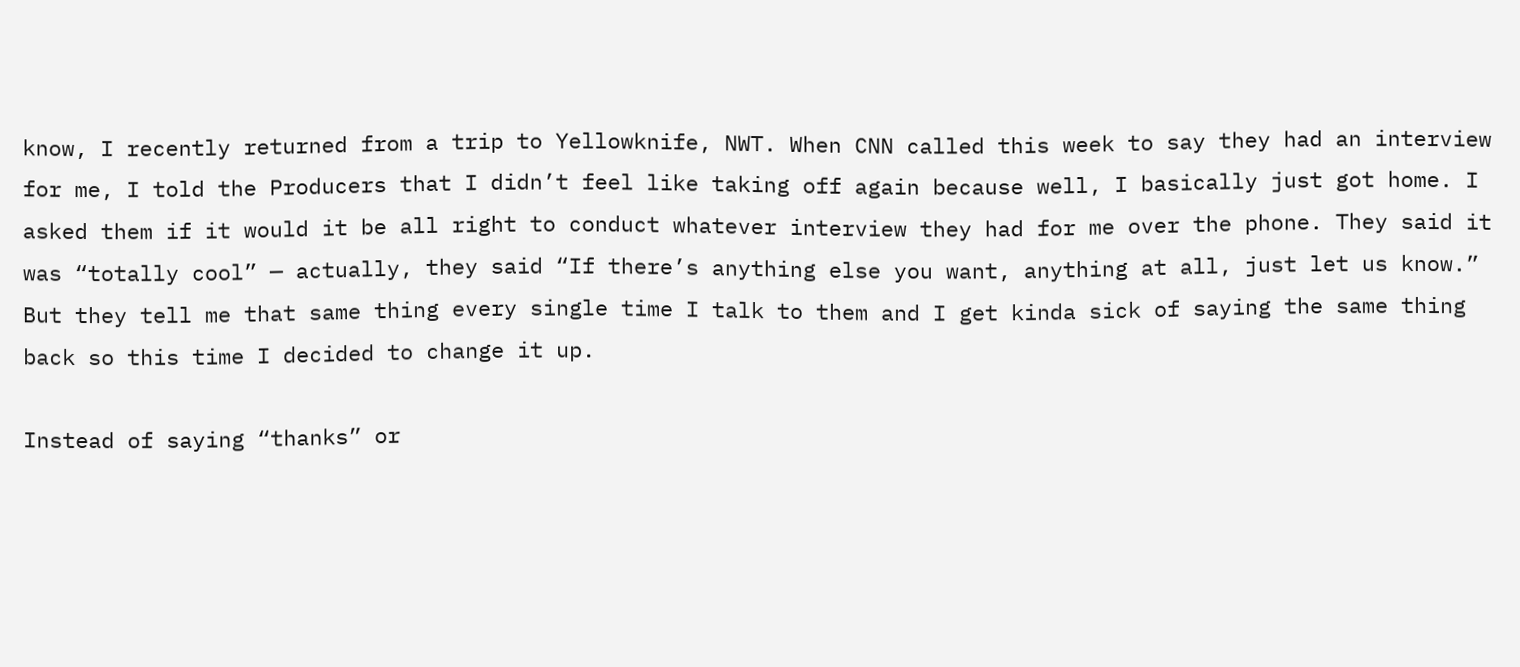know, I recently returned from a trip to Yellowknife, NWT. When CNN called this week to say they had an interview for me, I told the Producers that I didn’t feel like taking off again because well, I basically just got home. I asked them if it would it be all right to conduct whatever interview they had for me over the phone. They said it was “totally cool” — actually, they said “If there’s anything else you want, anything at all, just let us know.” But they tell me that same thing every single time I talk to them and I get kinda sick of saying the same thing back so this time I decided to change it up.

Instead of saying “thanks” or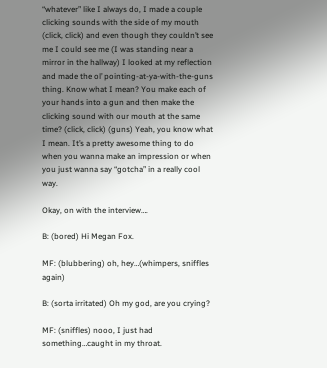“whatever” like I always do, I made a couple clicking sounds with the side of my mouth (click, click) and even though they couldn’t see me I could see me (I was standing near a mirror in the hallway) I looked at my reflection and made the ol’ pointing-at-ya-with-the-guns thing. Know what I mean? You make each of your hands into a gun and then make the clicking sound with our mouth at the same time? (click, click) (guns) Yeah, you know what I mean. It’s a pretty awesome thing to do when you wanna make an impression or when you just wanna say “gotcha” in a really cool way.

Okay, on with the interview….

B: (bored) Hi Megan Fox.

MF: (blubbering) oh, hey…(whimpers, sniffles again)

B: (sorta irritated) Oh my god, are you crying?

MF: (sniffles) nooo, I just had something…caught in my throat.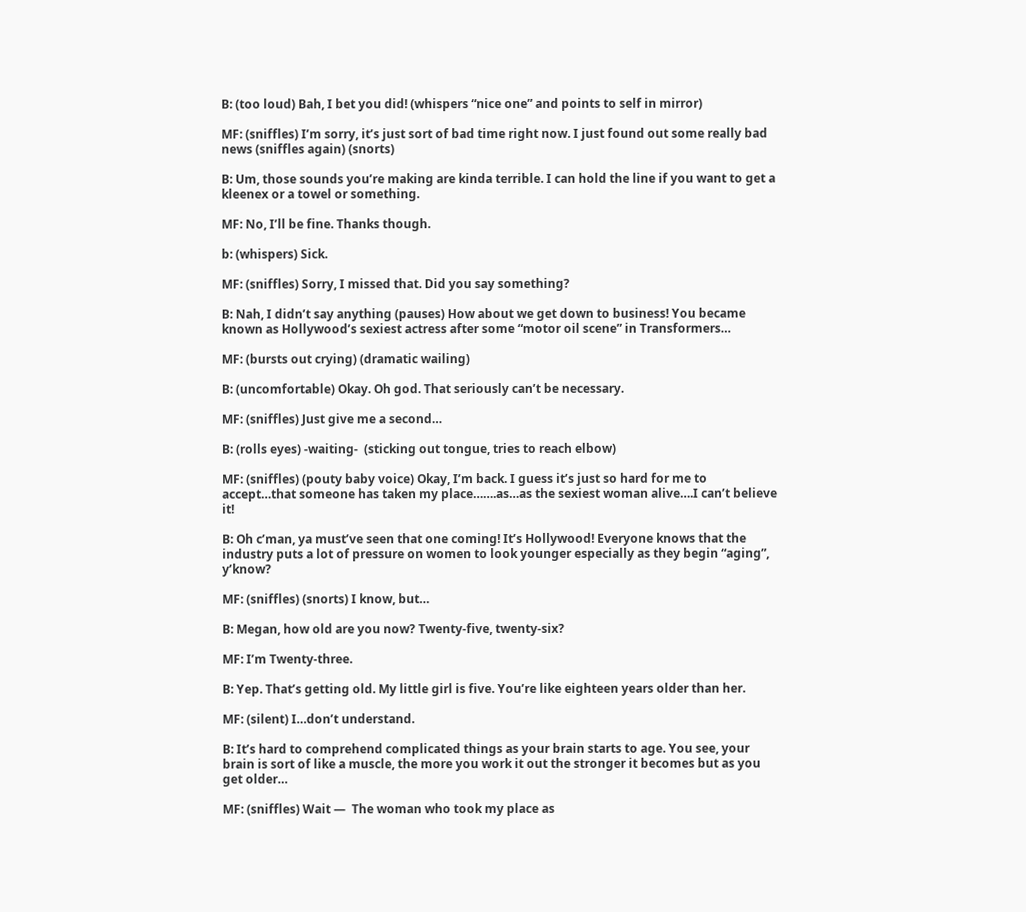B: (too loud) Bah, I bet you did! (whispers “nice one” and points to self in mirror)

MF: (sniffles) I’m sorry, it’s just sort of bad time right now. I just found out some really bad news (sniffles again) (snorts)

B: Um, those sounds you’re making are kinda terrible. I can hold the line if you want to get a kleenex or a towel or something.

MF: No, I’ll be fine. Thanks though.

b: (whispers) Sick.

MF: (sniffles) Sorry, I missed that. Did you say something?

B: Nah, I didn’t say anything (pauses) How about we get down to business! You became known as Hollywood’s sexiest actress after some “motor oil scene” in Transformers…

MF: (bursts out crying) (dramatic wailing)

B: (uncomfortable) Okay. Oh god. That seriously can’t be necessary.

MF: (sniffles) Just give me a second…

B: (rolls eyes) -waiting-  (sticking out tongue, tries to reach elbow)

MF: (sniffles) (pouty baby voice) Okay, I’m back. I guess it’s just so hard for me to accept…that someone has taken my place…….as…as the sexiest woman alive….I can’t believe it!

B: Oh c’man, ya must’ve seen that one coming! It’s Hollywood! Everyone knows that the industry puts a lot of pressure on women to look younger especially as they begin “aging”, y’know?

MF: (sniffles) (snorts) I know, but…

B: Megan, how old are you now? Twenty-five, twenty-six?

MF: I’m Twenty-three.

B: Yep. That’s getting old. My little girl is five. You’re like eighteen years older than her.

MF: (silent) I…don’t understand.

B: It’s hard to comprehend complicated things as your brain starts to age. You see, your brain is sort of like a muscle, the more you work it out the stronger it becomes but as you get older…

MF: (sniffles) Wait —  The woman who took my place as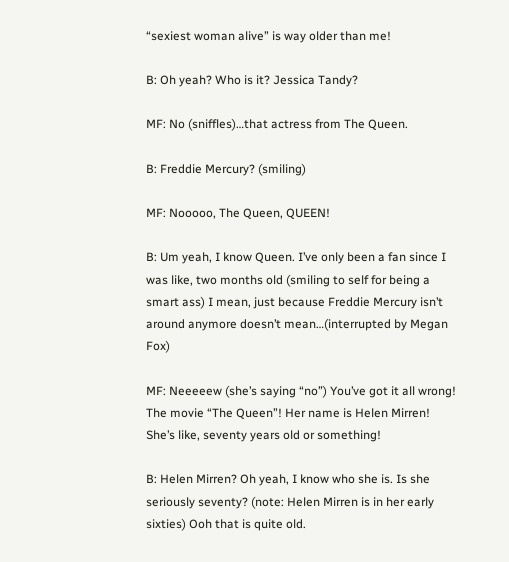“sexiest woman alive” is way older than me!

B: Oh yeah? Who is it? Jessica Tandy?

MF: No (sniffles)…that actress from The Queen.

B: Freddie Mercury? (smiling)

MF: Nooooo, The Queen, QUEEN!

B: Um yeah, I know Queen. I’ve only been a fan since I was like, two months old (smiling to self for being a smart ass) I mean, just because Freddie Mercury isn’t around anymore doesn’t mean…(interrupted by Megan Fox)

MF: Neeeeew (she’s saying “no”) You’ve got it all wrong! The movie “The Queen”! Her name is Helen Mirren! She’s like, seventy years old or something!

B: Helen Mirren? Oh yeah, I know who she is. Is she seriously seventy? (note: Helen Mirren is in her early sixties) Ooh that is quite old.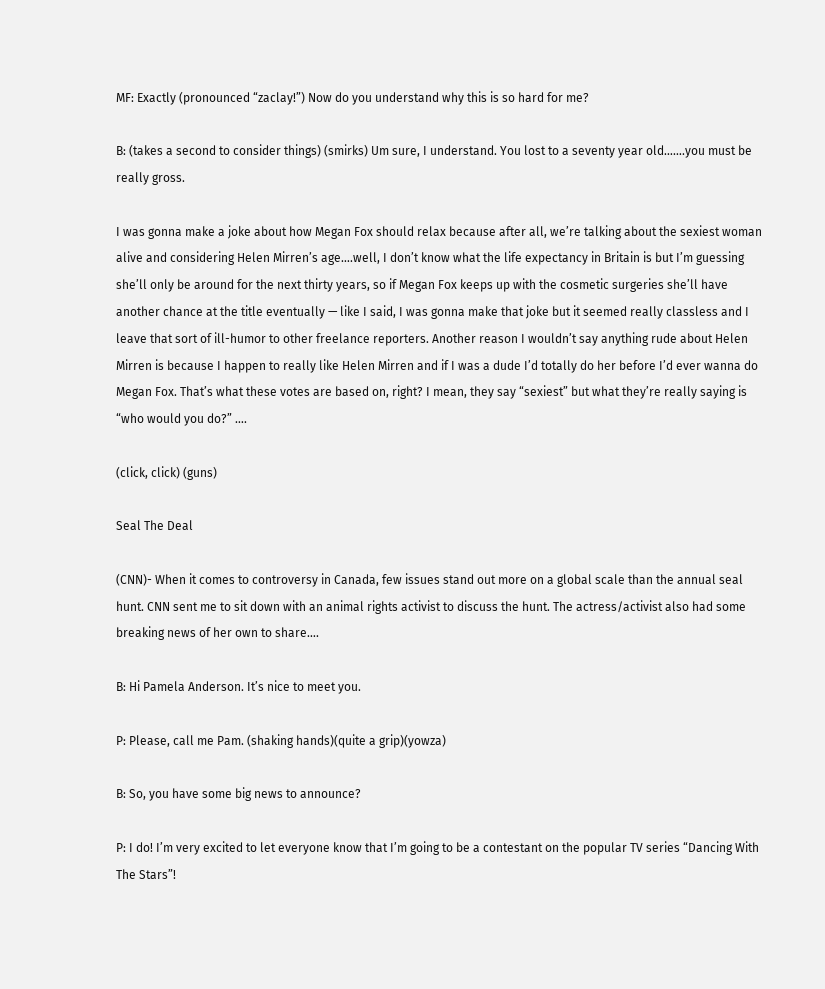MF: Exactly (pronounced “zaclay!”) Now do you understand why this is so hard for me?

B: (takes a second to consider things) (smirks) Um sure, I understand. You lost to a seventy year old…….you must be really gross.

I was gonna make a joke about how Megan Fox should relax because after all, we’re talking about the sexiest woman alive and considering Helen Mirren’s age….well, I don’t know what the life expectancy in Britain is but I’m guessing she’ll only be around for the next thirty years, so if Megan Fox keeps up with the cosmetic surgeries she’ll have another chance at the title eventually — like I said, I was gonna make that joke but it seemed really classless and I leave that sort of ill-humor to other freelance reporters. Another reason I wouldn’t say anything rude about Helen Mirren is because I happen to really like Helen Mirren and if I was a dude I’d totally do her before I’d ever wanna do Megan Fox. That’s what these votes are based on, right? I mean, they say “sexiest” but what they’re really saying is “who would you do?” ….

(click, click) (guns)

Seal The Deal

(CNN)- When it comes to controversy in Canada, few issues stand out more on a global scale than the annual seal hunt. CNN sent me to sit down with an animal rights activist to discuss the hunt. The actress/activist also had some breaking news of her own to share….

B: Hi Pamela Anderson. It’s nice to meet you.

P: Please, call me Pam. (shaking hands)(quite a grip)(yowza)

B: So, you have some big news to announce?

P: I do! I’m very excited to let everyone know that I’m going to be a contestant on the popular TV series “Dancing With The Stars”!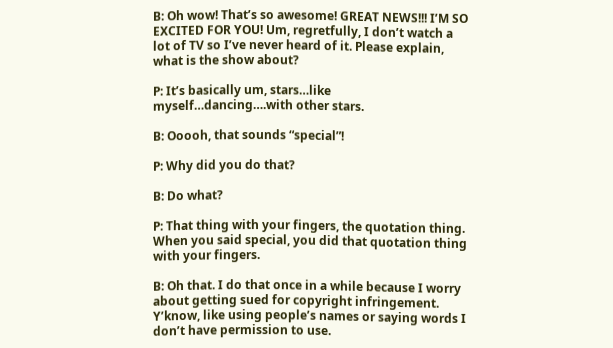B: Oh wow! That’s so awesome! GREAT NEWS!!! I’M SO EXCITED FOR YOU! Um, regretfully, I don’t watch a lot of TV so I’ve never heard of it. Please explain, what is the show about?

P: It’s basically um, stars…like myself…dancing….with other stars.

B: Ooooh, that sounds “special”!

P: Why did you do that?

B: Do what?

P: That thing with your fingers, the quotation thing. When you said special, you did that quotation thing with your fingers.

B: Oh that. I do that once in a while because I worry about getting sued for copyright infringement. Y’know, like using people’s names or saying words I don’t have permission to use.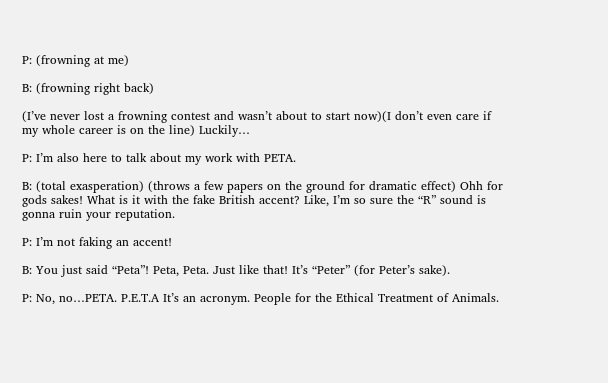P: (frowning at me)

B: (frowning right back)

(I’ve never lost a frowning contest and wasn’t about to start now)(I don’t even care if my whole career is on the line) Luckily…

P: I’m also here to talk about my work with PETA.

B: (total exasperation) (throws a few papers on the ground for dramatic effect) Ohh for gods sakes! What is it with the fake British accent? Like, I’m so sure the “R” sound is gonna ruin your reputation.

P: I’m not faking an accent!

B: You just said “Peta”! Peta, Peta. Just like that! It’s “Peter” (for Peter’s sake).

P: No, no…PETA. P.E.T.A It’s an acronym. People for the Ethical Treatment of Animals.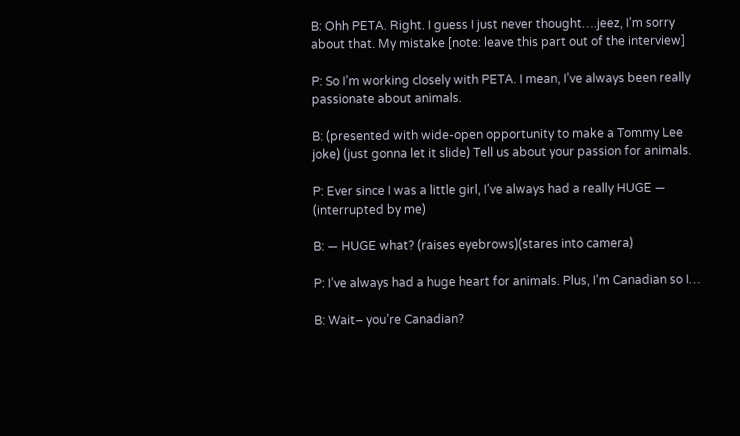B: Ohh PETA. Right. I guess I just never thought….jeez, I’m sorry about that. My mistake [note: leave this part out of the interview]

P: So I’m working closely with PETA. I mean, I’ve always been really passionate about animals.

B: (presented with wide-open opportunity to make a Tommy Lee joke) (just gonna let it slide) Tell us about your passion for animals.

P: Ever since I was a little girl, I’ve always had a really HUGE — (interrupted by me)

B: — HUGE what? (raises eyebrows)(stares into camera)

P: I’ve always had a huge heart for animals. Plus, I’m Canadian so I…

B: Wait– you’re Canadian?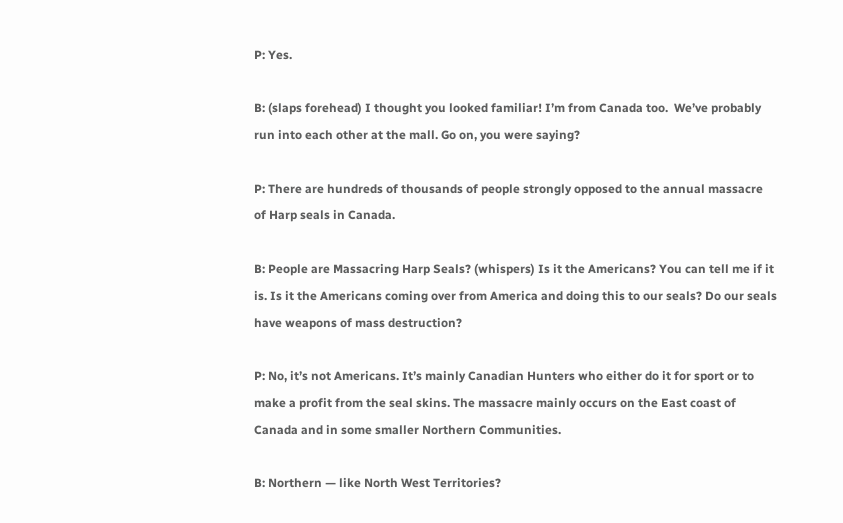P: Yes.

B: (slaps forehead) I thought you looked familiar! I’m from Canada too.  We’ve probably run into each other at the mall. Go on, you were saying?

P: There are hundreds of thousands of people strongly opposed to the annual massacre of Harp seals in Canada.

B: People are Massacring Harp Seals? (whispers) Is it the Americans? You can tell me if it is. Is it the Americans coming over from America and doing this to our seals? Do our seals have weapons of mass destruction?

P: No, it’s not Americans. It’s mainly Canadian Hunters who either do it for sport or to make a profit from the seal skins. The massacre mainly occurs on the East coast of Canada and in some smaller Northern Communities.

B: Northern — like North West Territories?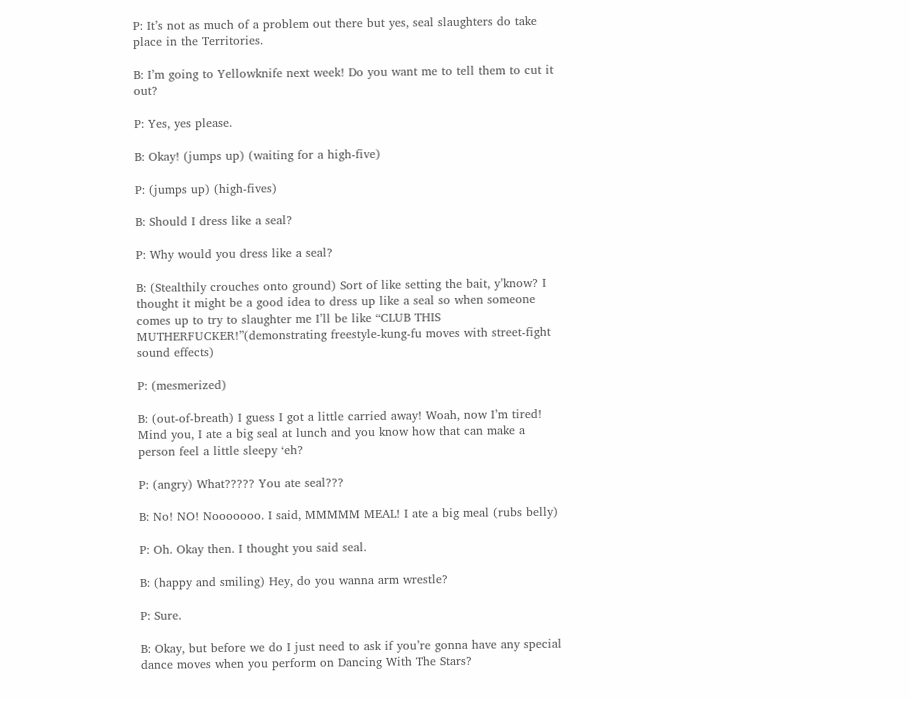P: It’s not as much of a problem out there but yes, seal slaughters do take place in the Territories.

B: I’m going to Yellowknife next week! Do you want me to tell them to cut it out?

P: Yes, yes please.

B: Okay! (jumps up) (waiting for a high-five)

P: (jumps up) (high-fives)

B: Should I dress like a seal?

P: Why would you dress like a seal?

B: (Stealthily crouches onto ground) Sort of like setting the bait, y’know? I thought it might be a good idea to dress up like a seal so when someone comes up to try to slaughter me I’ll be like “CLUB THIS MUTHERFUCKER!”(demonstrating freestyle-kung-fu moves with street-fight sound effects)

P: (mesmerized)

B: (out-of-breath) I guess I got a little carried away! Woah, now I’m tired! Mind you, I ate a big seal at lunch and you know how that can make a person feel a little sleepy ‘eh?

P: (angry) What????? You ate seal???

B: No! NO! Nooooooo. I said, MMMMM MEAL! I ate a big meal (rubs belly)

P: Oh. Okay then. I thought you said seal.

B: (happy and smiling) Hey, do you wanna arm wrestle?

P: Sure.

B: Okay, but before we do I just need to ask if you’re gonna have any special dance moves when you perform on Dancing With The Stars?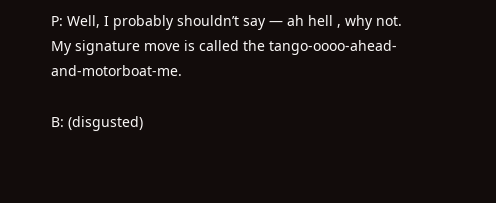P: Well, I probably shouldn’t say — ah hell , why not. My signature move is called the tango-oooo-ahead-and-motorboat-me.

B: (disgusted)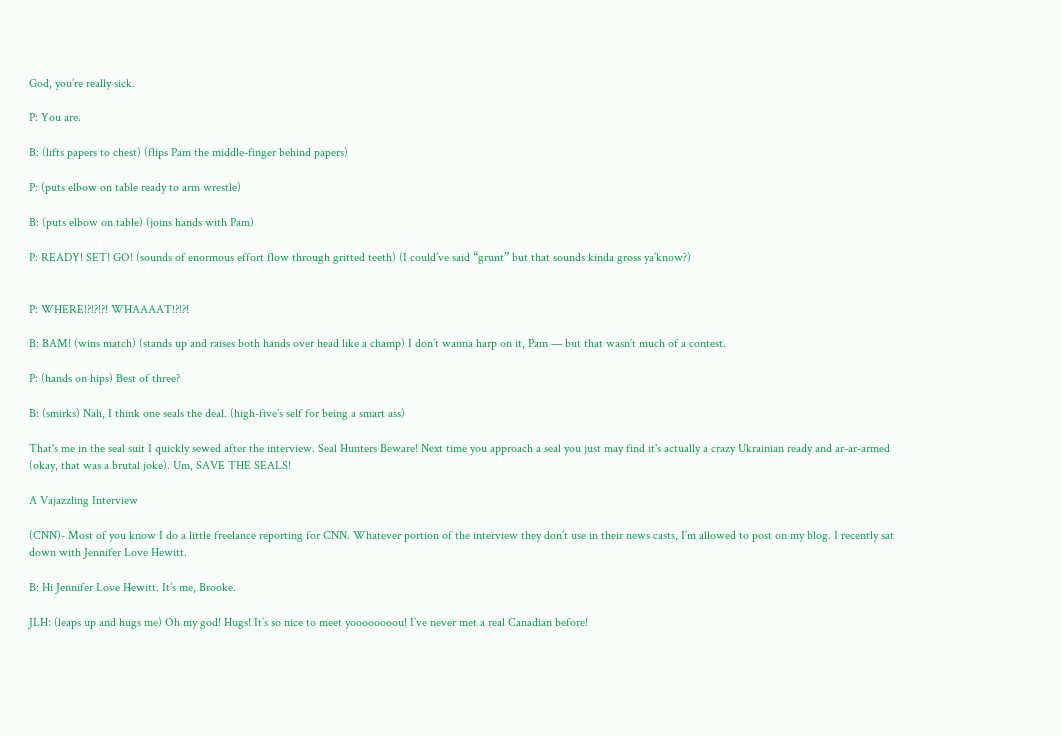God, you’re really sick.

P: You are.

B: (lifts papers to chest) (flips Pam the middle-finger behind papers)

P: (puts elbow on table ready to arm wrestle)

B: (puts elbow on table) (joins hands with Pam)

P: READY! SET! GO! (sounds of enormous effort flow through gritted teeth) (I could’ve said “grunt” but that sounds kinda gross ya’know?)


P: WHERE!?!?!?! WHAAAAT!?!?!

B: BAM! (wins match) (stands up and raises both hands over head like a champ) I don’t wanna harp on it, Pam — but that wasn’t much of a contest.

P: (hands on hips) Best of three?

B: (smirks) Nah, I think one seals the deal. (high-five’s self for being a smart ass)

That's me in the seal suit I quickly sewed after the interview. Seal Hunters Beware! Next time you approach a seal you just may find it's actually a crazy Ukrainian ready and ar-ar-armed (okay, that was a brutal joke). Um, SAVE THE SEALS!

A Vajazzling Interview

(CNN)- Most of you know I do a little freelance reporting for CNN. Whatever portion of the interview they don’t use in their news casts, I’m allowed to post on my blog. I recently sat down with Jennifer Love Hewitt.

B: Hi Jennifer Love Hewitt. It’s me, Brooke.

JLH: (leaps up and hugs me) Oh my god! Hugs! It’s so nice to meet yoooooooou! I’ve never met a real Canadian before!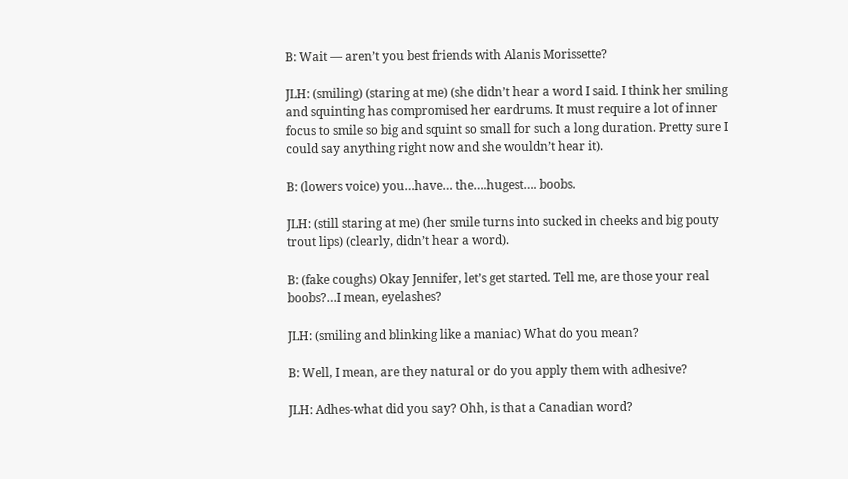B: Wait — aren’t you best friends with Alanis Morissette?

JLH: (smiling) (staring at me) (she didn’t hear a word I said. I think her smiling and squinting has compromised her eardrums. It must require a lot of inner focus to smile so big and squint so small for such a long duration. Pretty sure I could say anything right now and she wouldn’t hear it).

B: (lowers voice) you…have… the….hugest…. boobs.

JLH: (still staring at me) (her smile turns into sucked in cheeks and big pouty trout lips) (clearly, didn’t hear a word).

B: (fake coughs) Okay Jennifer, let’s get started. Tell me, are those your real boobs?…I mean, eyelashes?

JLH: (smiling and blinking like a maniac) What do you mean?

B: Well, I mean, are they natural or do you apply them with adhesive?

JLH: Adhes-what did you say? Ohh, is that a Canadian word?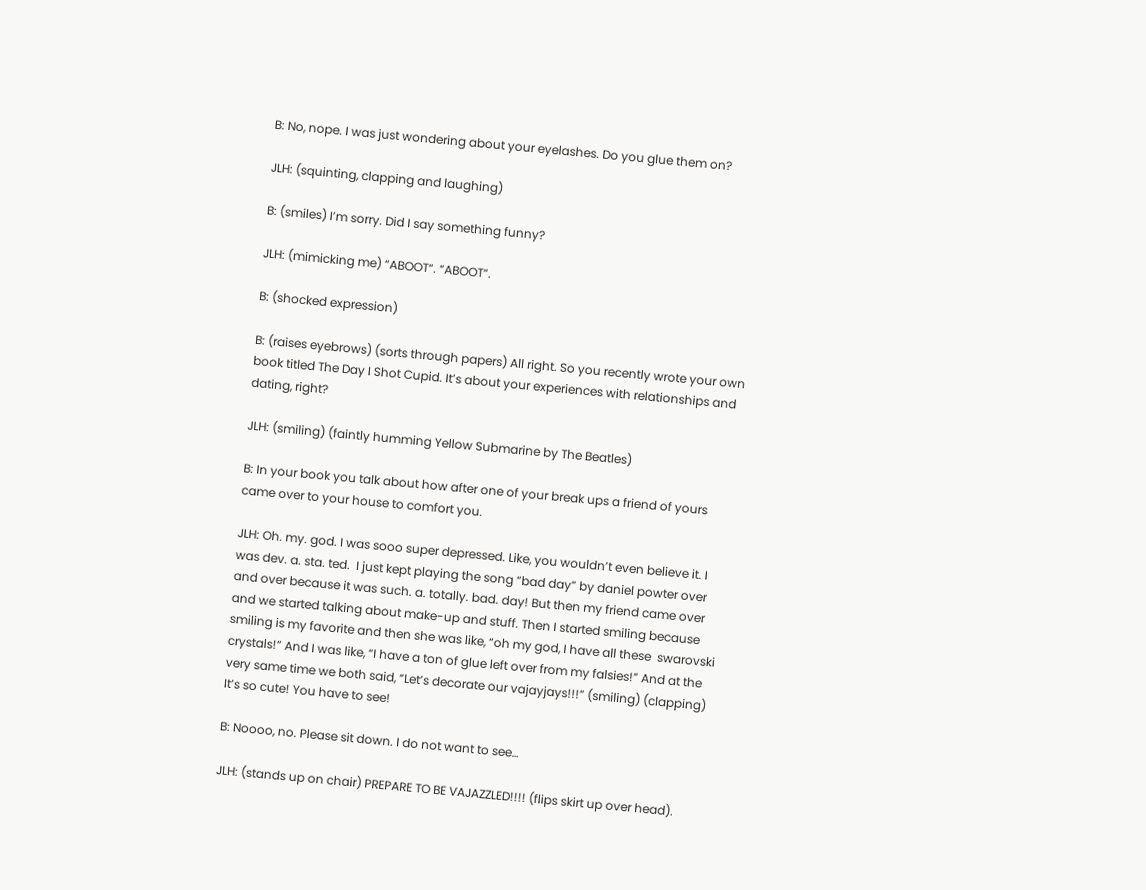B: No, nope. I was just wondering about your eyelashes. Do you glue them on?

JLH: (squinting, clapping and laughing)

B: (smiles) I’m sorry. Did I say something funny?

JLH: (mimicking me) “ABOOT“. “ABOOT“.

B: (shocked expression)

B: (raises eyebrows) (sorts through papers) All right. So you recently wrote your own book titled The Day I Shot Cupid. It’s about your experiences with relationships and dating, right?

JLH: (smiling) (faintly humming Yellow Submarine by The Beatles)

B: In your book you talk about how after one of your break ups a friend of yours came over to your house to comfort you.

JLH: Oh. my. god. I was sooo super depressed. Like, you wouldn’t even believe it. I was dev. a. sta. ted.  I just kept playing the song “bad day” by daniel powter over and over because it was such. a. totally. bad. day! But then my friend came over and we started talking about make-up and stuff. Then I started smiling because smiling is my favorite and then she was like, “oh my god, I have all these  swarovski crystals!” And I was like, “I have a ton of glue left over from my falsies!” And at the very same time we both said, “Let’s decorate our vajayjays!!!” (smiling) (clapping) It’s so cute! You have to see!

B: Noooo, no. Please sit down. I do not want to see…

JLH: (stands up on chair) PREPARE TO BE VAJAZZLED!!!! (flips skirt up over head).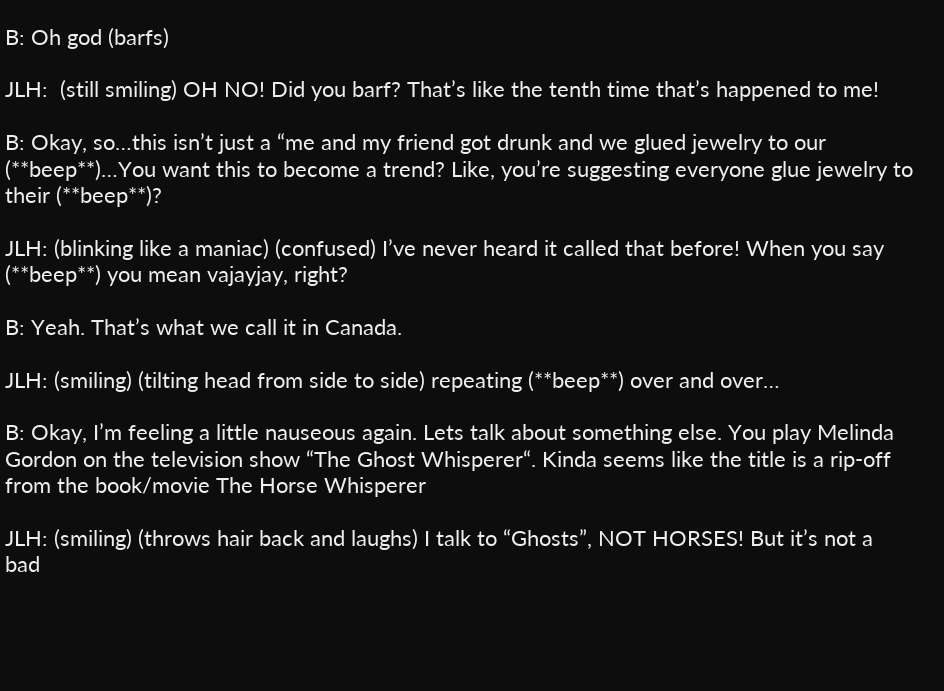B: Oh god (barfs)

JLH:  (still smiling) OH NO! Did you barf? That’s like the tenth time that’s happened to me!

B: Okay, so…this isn’t just a “me and my friend got drunk and we glued jewelry to our (**beep**)…You want this to become a trend? Like, you’re suggesting everyone glue jewelry to their (**beep**)?

JLH: (blinking like a maniac) (confused) I’ve never heard it called that before! When you say (**beep**) you mean vajayjay, right?

B: Yeah. That’s what we call it in Canada.

JLH: (smiling) (tilting head from side to side) repeating (**beep**) over and over…

B: Okay, I’m feeling a little nauseous again. Lets talk about something else. You play Melinda Gordon on the television show “The Ghost Whisperer“. Kinda seems like the title is a rip-off from the book/movie The Horse Whisperer

JLH: (smiling) (throws hair back and laughs) I talk to “Ghosts”, NOT HORSES! But it’s not a bad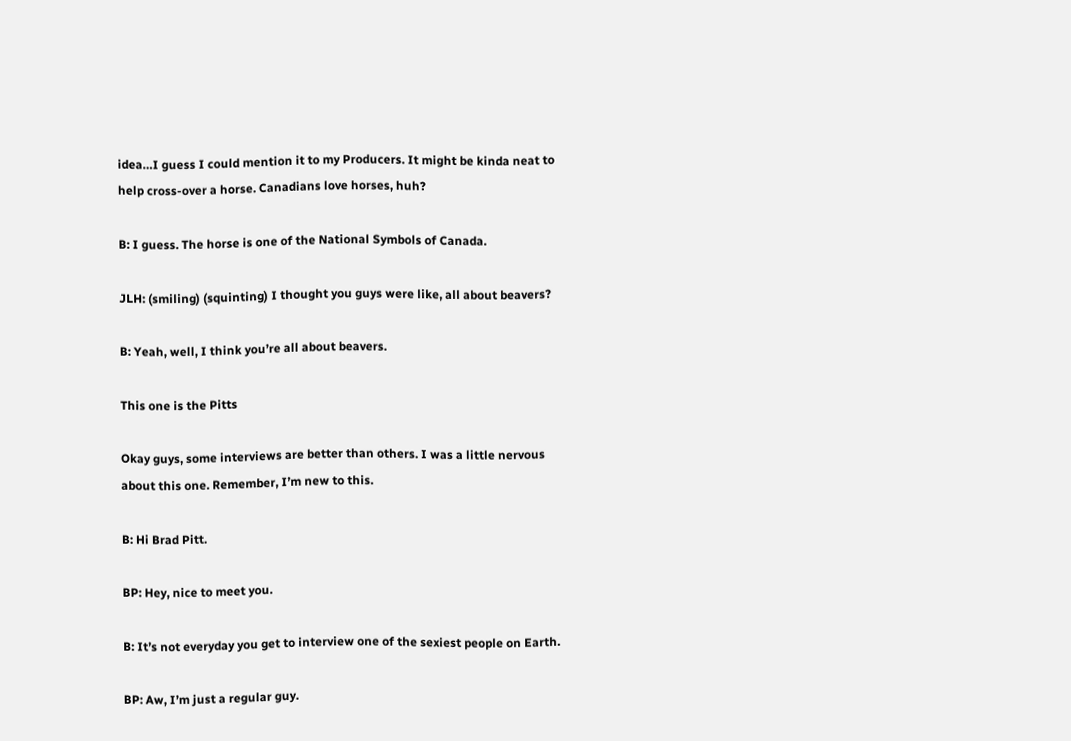idea…I guess I could mention it to my Producers. It might be kinda neat to help cross-over a horse. Canadians love horses, huh?

B: I guess. The horse is one of the National Symbols of Canada.

JLH: (smiling) (squinting) I thought you guys were like, all about beavers?

B: Yeah, well, I think you’re all about beavers.

This one is the Pitts

Okay guys, some interviews are better than others. I was a little nervous about this one. Remember, I’m new to this.

B: Hi Brad Pitt.

BP: Hey, nice to meet you.

B: It’s not everyday you get to interview one of the sexiest people on Earth.

BP: Aw, I’m just a regular guy.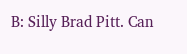B: Silly Brad Pitt. Can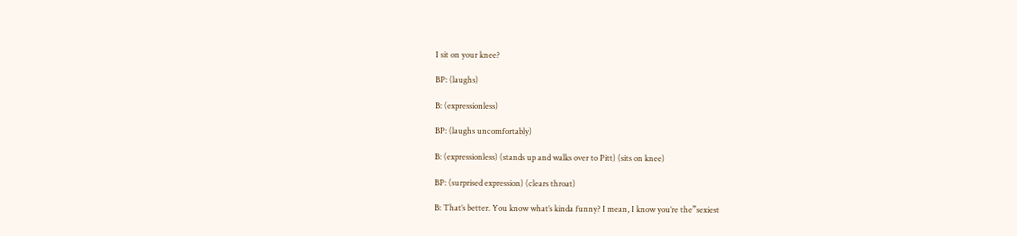I sit on your knee?

BP: (laughs)

B: (expressionless)

BP: (laughs uncomfortably)

B: (expressionless) (stands up and walks over to Pitt) (sits on knee)

BP: (surprised expression) (clears throat)

B: That’s better. You know what’s kinda funny? I mean, I know you’re the”sexiest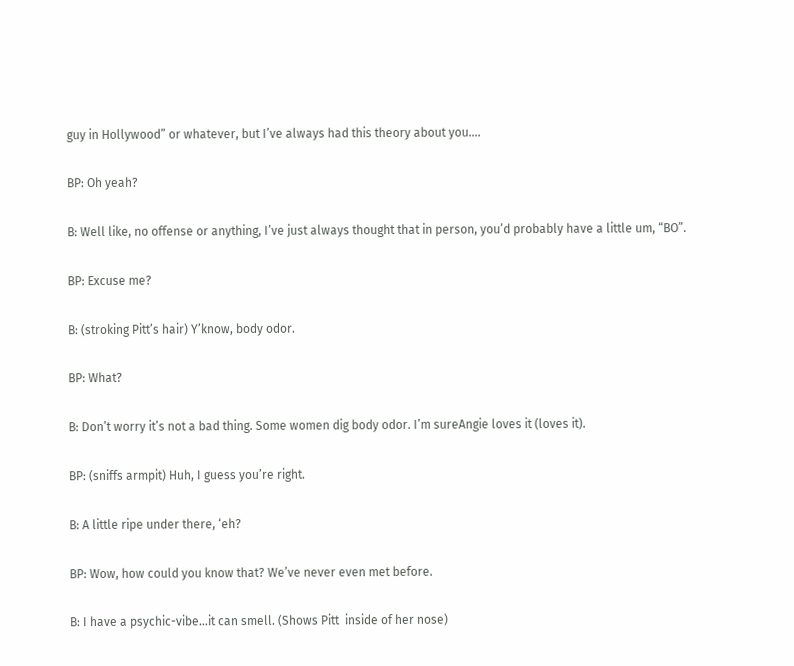guy in Hollywood” or whatever, but I’ve always had this theory about you….

BP: Oh yeah?

B: Well like, no offense or anything, I’ve just always thought that in person, you’d probably have a little um, “BO”.

BP: Excuse me?

B: (stroking Pitt’s hair) Y’know, body odor.

BP: What?

B: Don’t worry it’s not a bad thing. Some women dig body odor. I’m sureAngie loves it (loves it).

BP: (sniffs armpit) Huh, I guess you’re right.

B: A little ripe under there, ‘eh?

BP: Wow, how could you know that? We’ve never even met before.

B: I have a psychic-vibe…it can smell. (Shows Pitt  inside of her nose)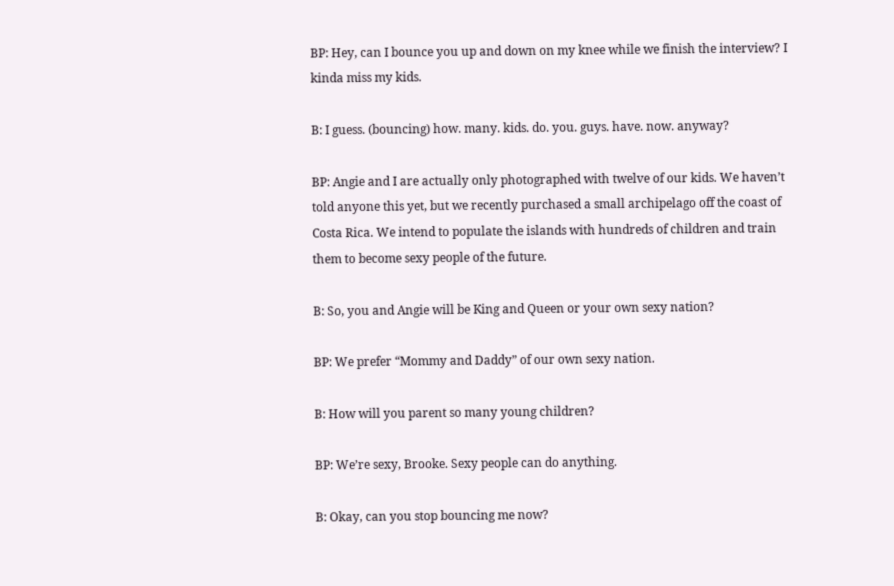BP: Hey, can I bounce you up and down on my knee while we finish the interview? I kinda miss my kids.

B: I guess. (bouncing) how. many. kids. do. you. guys. have. now. anyway?

BP: Angie and I are actually only photographed with twelve of our kids. We haven’t told anyone this yet, but we recently purchased a small archipelago off the coast of Costa Rica. We intend to populate the islands with hundreds of children and train them to become sexy people of the future.

B: So, you and Angie will be King and Queen or your own sexy nation?

BP: We prefer “Mommy and Daddy” of our own sexy nation.

B: How will you parent so many young children?

BP: We’re sexy, Brooke. Sexy people can do anything.

B: Okay, can you stop bouncing me now?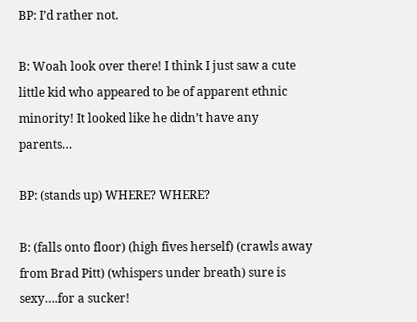BP: I’d rather not.

B: Woah look over there! I think I just saw a cute little kid who appeared to be of apparent ethnic minority! It looked like he didn’t have any parents…

BP: (stands up) WHERE? WHERE?

B: (falls onto floor) (high fives herself) (crawls away from Brad Pitt) (whispers under breath) sure is sexy….for a sucker!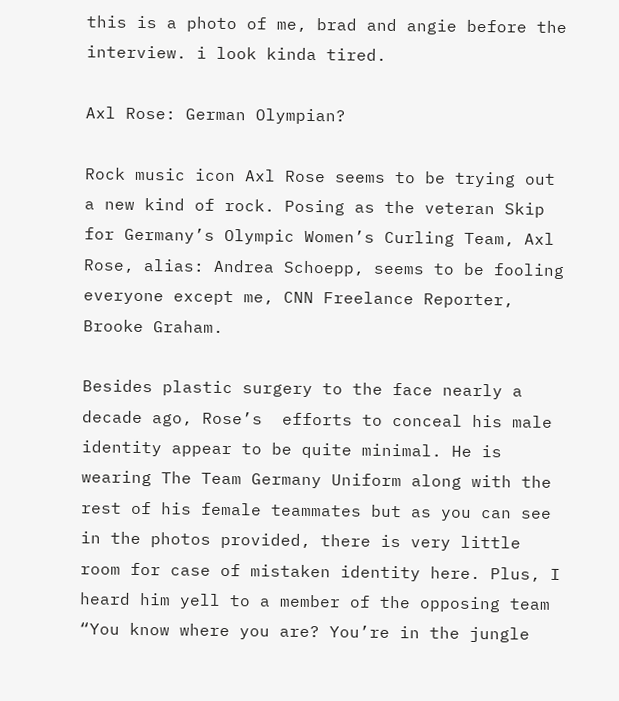this is a photo of me, brad and angie before the interview. i look kinda tired.

Axl Rose: German Olympian?

Rock music icon Axl Rose seems to be trying out a new kind of rock. Posing as the veteran Skip for Germany’s Olympic Women’s Curling Team, Axl Rose, alias: Andrea Schoepp, seems to be fooling everyone except me, CNN Freelance Reporter, Brooke Graham.

Besides plastic surgery to the face nearly a decade ago, Rose’s  efforts to conceal his male identity appear to be quite minimal. He is wearing The Team Germany Uniform along with the rest of his female teammates but as you can see in the photos provided, there is very little room for case of mistaken identity here. Plus, I heard him yell to a member of the opposing team “You know where you are? You’re in the jungle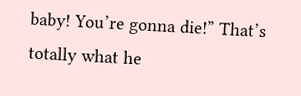baby! You’re gonna die!” That’s totally what he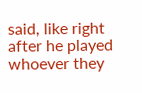said, like right after he played whoever they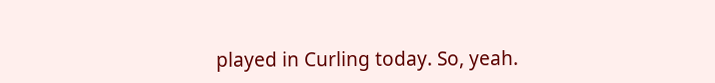played in Curling today. So, yeah.